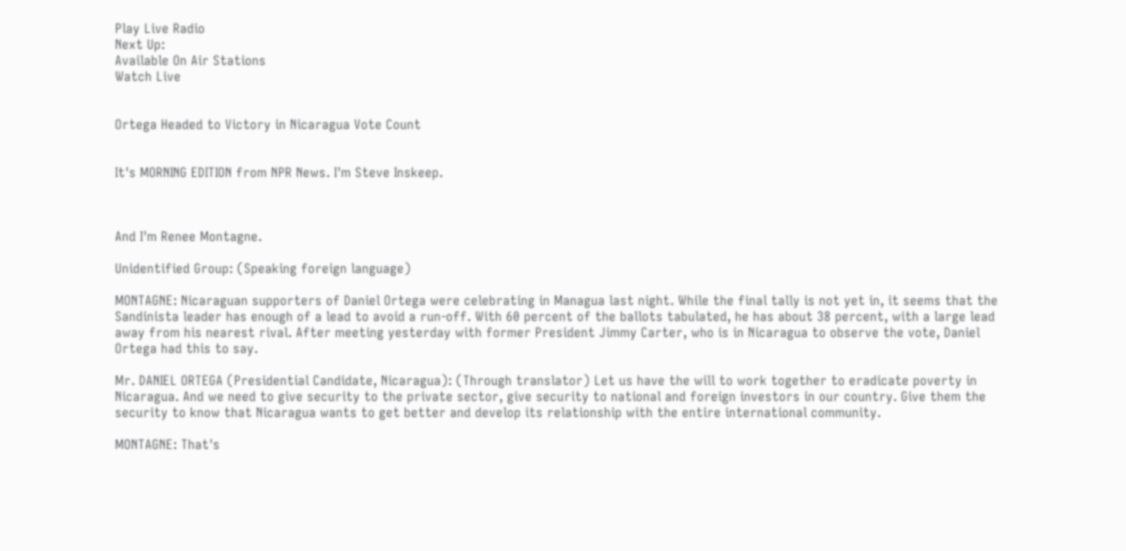Play Live Radio
Next Up:
Available On Air Stations
Watch Live


Ortega Headed to Victory in Nicaragua Vote Count


It's MORNING EDITION from NPR News. I'm Steve Inskeep.



And I'm Renee Montagne.

Unidentified Group: (Speaking foreign language)

MONTAGNE: Nicaraguan supporters of Daniel Ortega were celebrating in Managua last night. While the final tally is not yet in, it seems that the Sandinista leader has enough of a lead to avoid a run-off. With 60 percent of the ballots tabulated, he has about 38 percent, with a large lead away from his nearest rival. After meeting yesterday with former President Jimmy Carter, who is in Nicaragua to observe the vote, Daniel Ortega had this to say.

Mr. DANIEL ORTEGA (Presidential Candidate, Nicaragua): (Through translator) Let us have the will to work together to eradicate poverty in Nicaragua. And we need to give security to the private sector, give security to national and foreign investors in our country. Give them the security to know that Nicaragua wants to get better and develop its relationship with the entire international community.

MONTAGNE: That's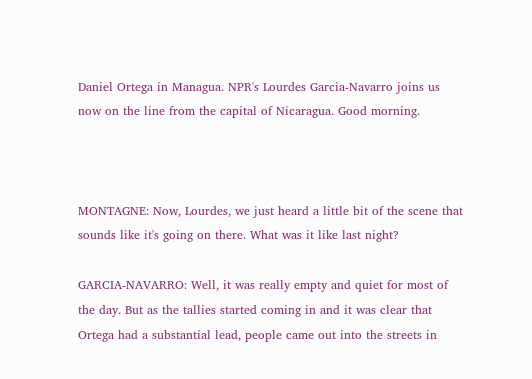Daniel Ortega in Managua. NPR's Lourdes Garcia-Navarro joins us now on the line from the capital of Nicaragua. Good morning.



MONTAGNE: Now, Lourdes, we just heard a little bit of the scene that sounds like it's going on there. What was it like last night?

GARCIA-NAVARRO: Well, it was really empty and quiet for most of the day. But as the tallies started coming in and it was clear that Ortega had a substantial lead, people came out into the streets in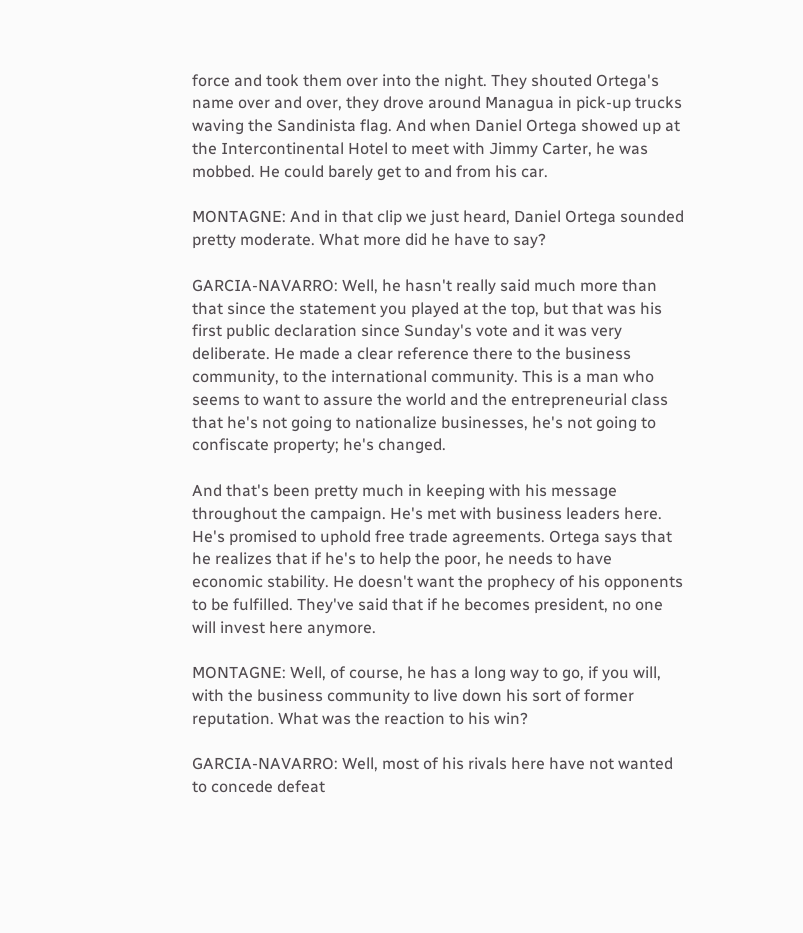force and took them over into the night. They shouted Ortega's name over and over, they drove around Managua in pick-up trucks waving the Sandinista flag. And when Daniel Ortega showed up at the Intercontinental Hotel to meet with Jimmy Carter, he was mobbed. He could barely get to and from his car.

MONTAGNE: And in that clip we just heard, Daniel Ortega sounded pretty moderate. What more did he have to say?

GARCIA-NAVARRO: Well, he hasn't really said much more than that since the statement you played at the top, but that was his first public declaration since Sunday's vote and it was very deliberate. He made a clear reference there to the business community, to the international community. This is a man who seems to want to assure the world and the entrepreneurial class that he's not going to nationalize businesses, he's not going to confiscate property; he's changed.

And that's been pretty much in keeping with his message throughout the campaign. He's met with business leaders here. He's promised to uphold free trade agreements. Ortega says that he realizes that if he's to help the poor, he needs to have economic stability. He doesn't want the prophecy of his opponents to be fulfilled. They've said that if he becomes president, no one will invest here anymore.

MONTAGNE: Well, of course, he has a long way to go, if you will, with the business community to live down his sort of former reputation. What was the reaction to his win?

GARCIA-NAVARRO: Well, most of his rivals here have not wanted to concede defeat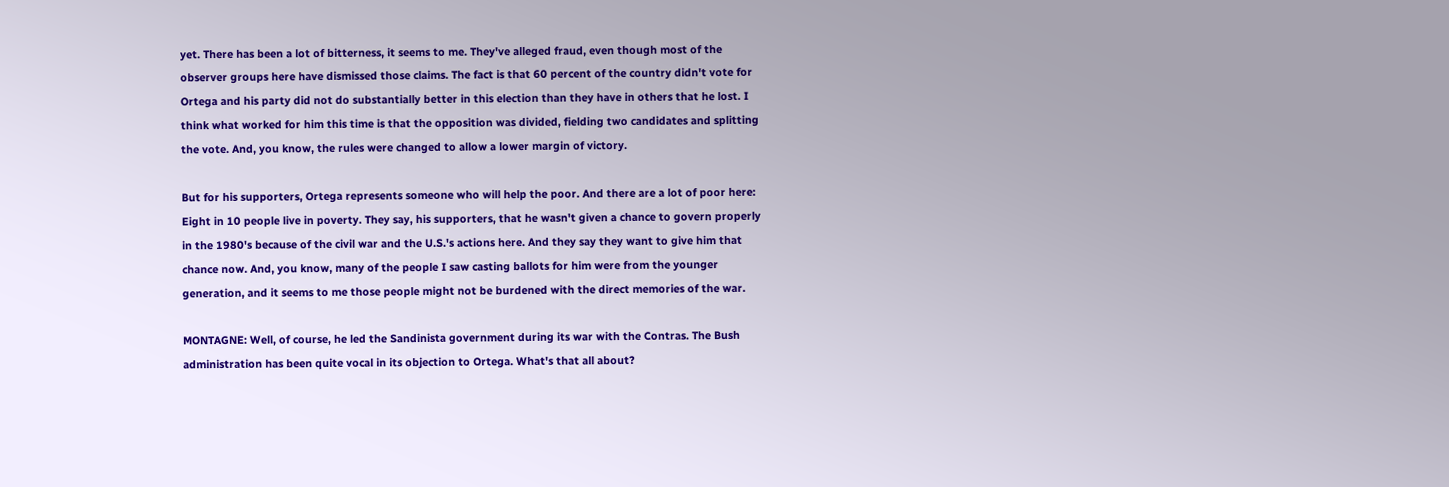yet. There has been a lot of bitterness, it seems to me. They've alleged fraud, even though most of the observer groups here have dismissed those claims. The fact is that 60 percent of the country didn't vote for Ortega and his party did not do substantially better in this election than they have in others that he lost. I think what worked for him this time is that the opposition was divided, fielding two candidates and splitting the vote. And, you know, the rules were changed to allow a lower margin of victory.

But for his supporters, Ortega represents someone who will help the poor. And there are a lot of poor here: Eight in 10 people live in poverty. They say, his supporters, that he wasn't given a chance to govern properly in the 1980's because of the civil war and the U.S.'s actions here. And they say they want to give him that chance now. And, you know, many of the people I saw casting ballots for him were from the younger generation, and it seems to me those people might not be burdened with the direct memories of the war.

MONTAGNE: Well, of course, he led the Sandinista government during its war with the Contras. The Bush administration has been quite vocal in its objection to Ortega. What's that all about?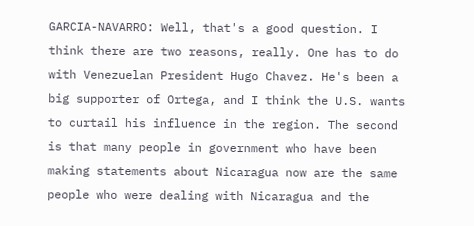GARCIA-NAVARRO: Well, that's a good question. I think there are two reasons, really. One has to do with Venezuelan President Hugo Chavez. He's been a big supporter of Ortega, and I think the U.S. wants to curtail his influence in the region. The second is that many people in government who have been making statements about Nicaragua now are the same people who were dealing with Nicaragua and the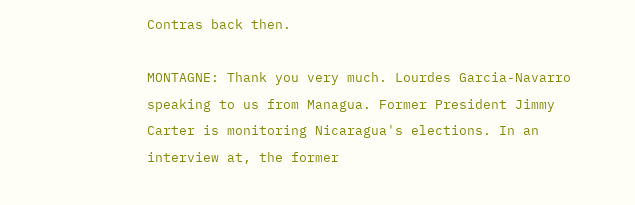Contras back then.

MONTAGNE: Thank you very much. Lourdes Garcia-Navarro speaking to us from Managua. Former President Jimmy Carter is monitoring Nicaragua's elections. In an interview at, the former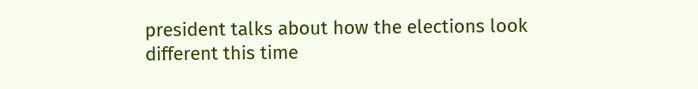president talks about how the elections look different this time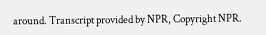around. Transcript provided by NPR, Copyright NPR.